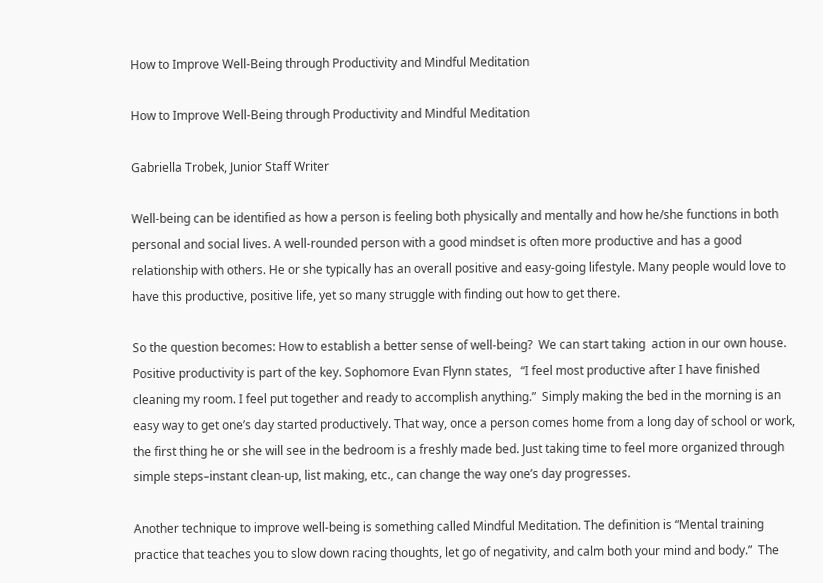How to Improve Well-Being through Productivity and Mindful Meditation

How to Improve Well-Being through Productivity and Mindful Meditation

Gabriella Trobek, Junior Staff Writer

Well-being can be identified as how a person is feeling both physically and mentally and how he/she functions in both personal and social lives. A well-rounded person with a good mindset is often more productive and has a good relationship with others. He or she typically has an overall positive and easy-going lifestyle. Many people would love to have this productive, positive life, yet so many struggle with finding out how to get there.

So the question becomes: How to establish a better sense of well-being?  We can start taking  action in our own house. Positive productivity is part of the key. Sophomore Evan Flynn states,   “I feel most productive after I have finished cleaning my room. I feel put together and ready to accomplish anything.”  Simply making the bed in the morning is an easy way to get one’s day started productively. That way, once a person comes home from a long day of school or work, the first thing he or she will see in the bedroom is a freshly made bed. Just taking time to feel more organized through simple steps–instant clean-up, list making, etc., can change the way one’s day progresses.

Another technique to improve well-being is something called Mindful Meditation. The definition is “Mental training practice that teaches you to slow down racing thoughts, let go of negativity, and calm both your mind and body.”  The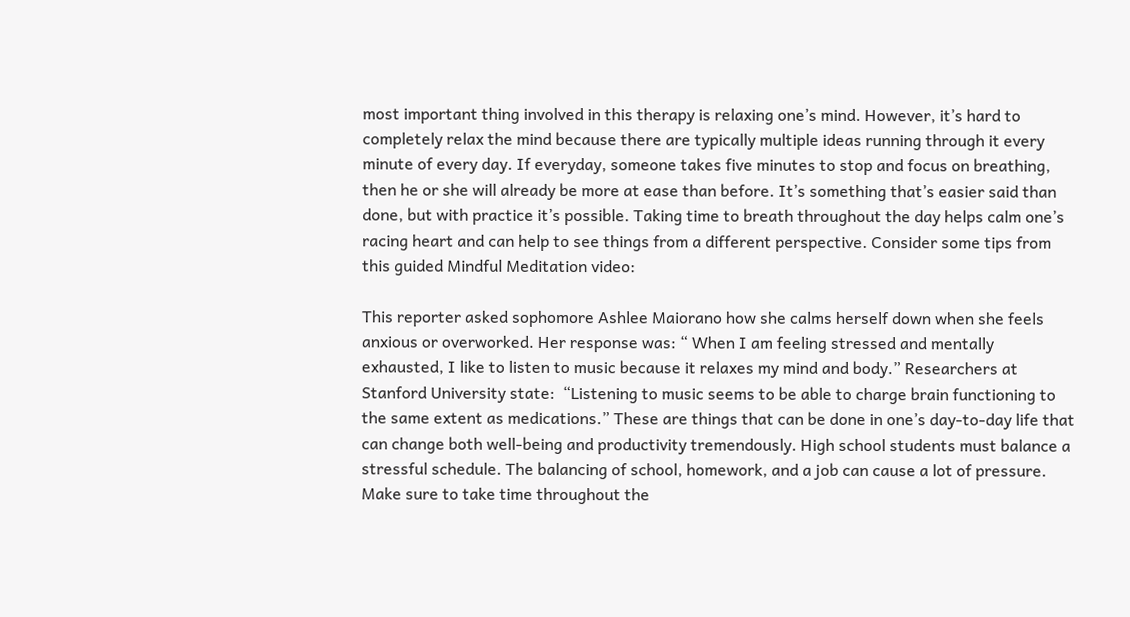most important thing involved in this therapy is relaxing one’s mind. However, it’s hard to completely relax the mind because there are typically multiple ideas running through it every minute of every day. If everyday, someone takes five minutes to stop and focus on breathing, then he or she will already be more at ease than before. It’s something that’s easier said than done, but with practice it’s possible. Taking time to breath throughout the day helps calm one’s racing heart and can help to see things from a different perspective. Consider some tips from this guided Mindful Meditation video:

This reporter asked sophomore Ashlee Maiorano how she calms herself down when she feels anxious or overworked. Her response was: “ When I am feeling stressed and mentally exhausted, I like to listen to music because it relaxes my mind and body.” Researchers at Stanford University state:  “Listening to music seems to be able to charge brain functioning to the same extent as medications.” These are things that can be done in one’s day-to-day life that can change both well-being and productivity tremendously. High school students must balance a stressful schedule. The balancing of school, homework, and a job can cause a lot of pressure. Make sure to take time throughout the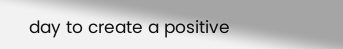day to create a positive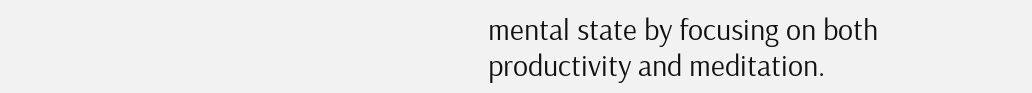mental state by focusing on both productivity and meditation.